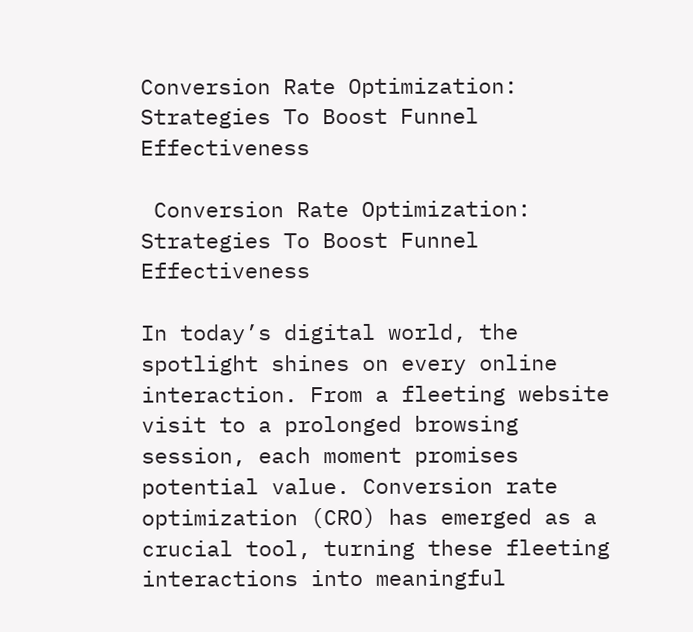Conversion Rate Optimization: Strategies To Boost Funnel Effectiveness

 Conversion Rate Optimization: Strategies To Boost Funnel Effectiveness

In today’s digital world, the spotlight shines on every online interaction. From a fleeting website visit to a prolonged browsing session, each moment promises potential value. Conversion rate optimization (CRO) has emerged as a crucial tool, turning these fleeting interactions into meaningful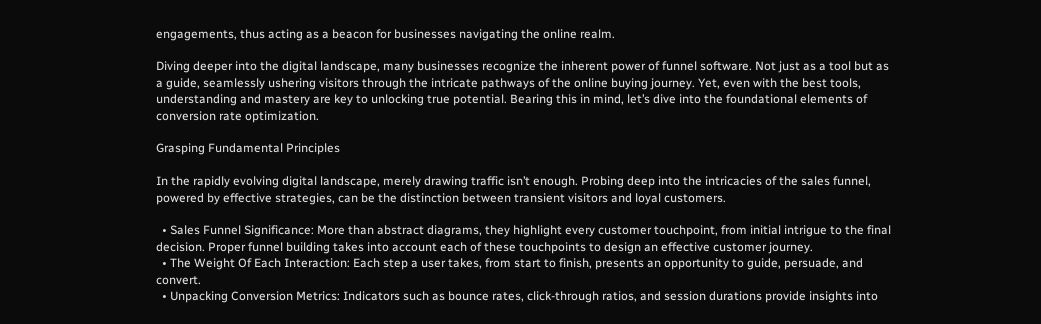engagements, thus acting as a beacon for businesses navigating the online realm.

Diving deeper into the digital landscape, many businesses recognize the inherent power of funnel software. Not just as a tool but as a guide, seamlessly ushering visitors through the intricate pathways of the online buying journey. Yet, even with the best tools, understanding and mastery are key to unlocking true potential. Bearing this in mind, let’s dive into the foundational elements of conversion rate optimization.

Grasping Fundamental Principles

In the rapidly evolving digital landscape, merely drawing traffic isn’t enough. Probing deep into the intricacies of the sales funnel, powered by effective strategies, can be the distinction between transient visitors and loyal customers.

  • Sales Funnel Significance: More than abstract diagrams, they highlight every customer touchpoint, from initial intrigue to the final decision. Proper funnel building takes into account each of these touchpoints to design an effective customer journey.
  • The Weight Of Each Interaction: Each step a user takes, from start to finish, presents an opportunity to guide, persuade, and convert.
  • Unpacking Conversion Metrics: Indicators such as bounce rates, click-through ratios, and session durations provide insights into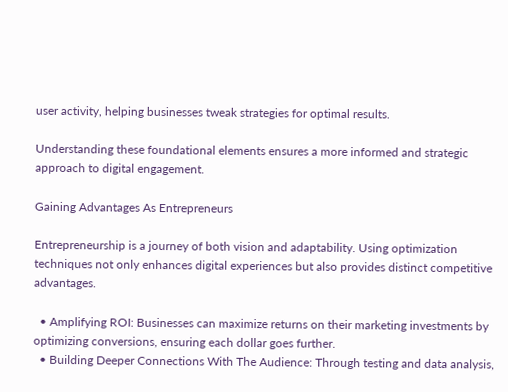user activity, helping businesses tweak strategies for optimal results.

Understanding these foundational elements ensures a more informed and strategic approach to digital engagement.

Gaining Advantages As Entrepreneurs

Entrepreneurship is a journey of both vision and adaptability. Using optimization techniques not only enhances digital experiences but also provides distinct competitive advantages.

  • Amplifying ROI: Businesses can maximize returns on their marketing investments by optimizing conversions, ensuring each dollar goes further.
  • Building Deeper Connections With The Audience: Through testing and data analysis,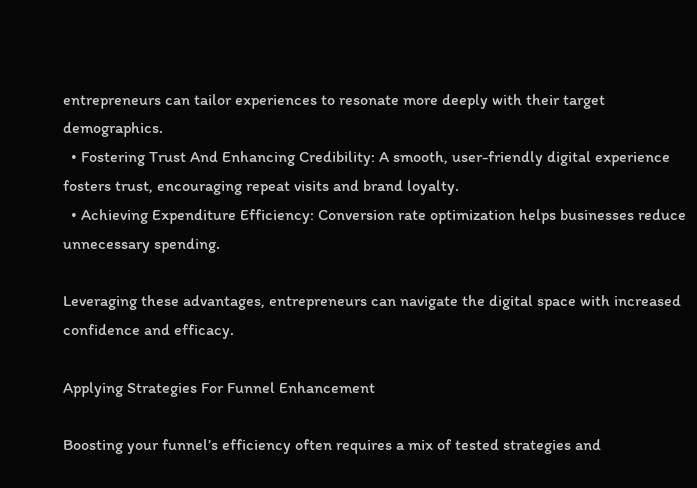entrepreneurs can tailor experiences to resonate more deeply with their target demographics.
  • Fostering Trust And Enhancing Credibility: A smooth, user-friendly digital experience fosters trust, encouraging repeat visits and brand loyalty.
  • Achieving Expenditure Efficiency: Conversion rate optimization helps businesses reduce unnecessary spending.

Leveraging these advantages, entrepreneurs can navigate the digital space with increased confidence and efficacy.

Applying Strategies For Funnel Enhancement

Boosting your funnel’s efficiency often requires a mix of tested strategies and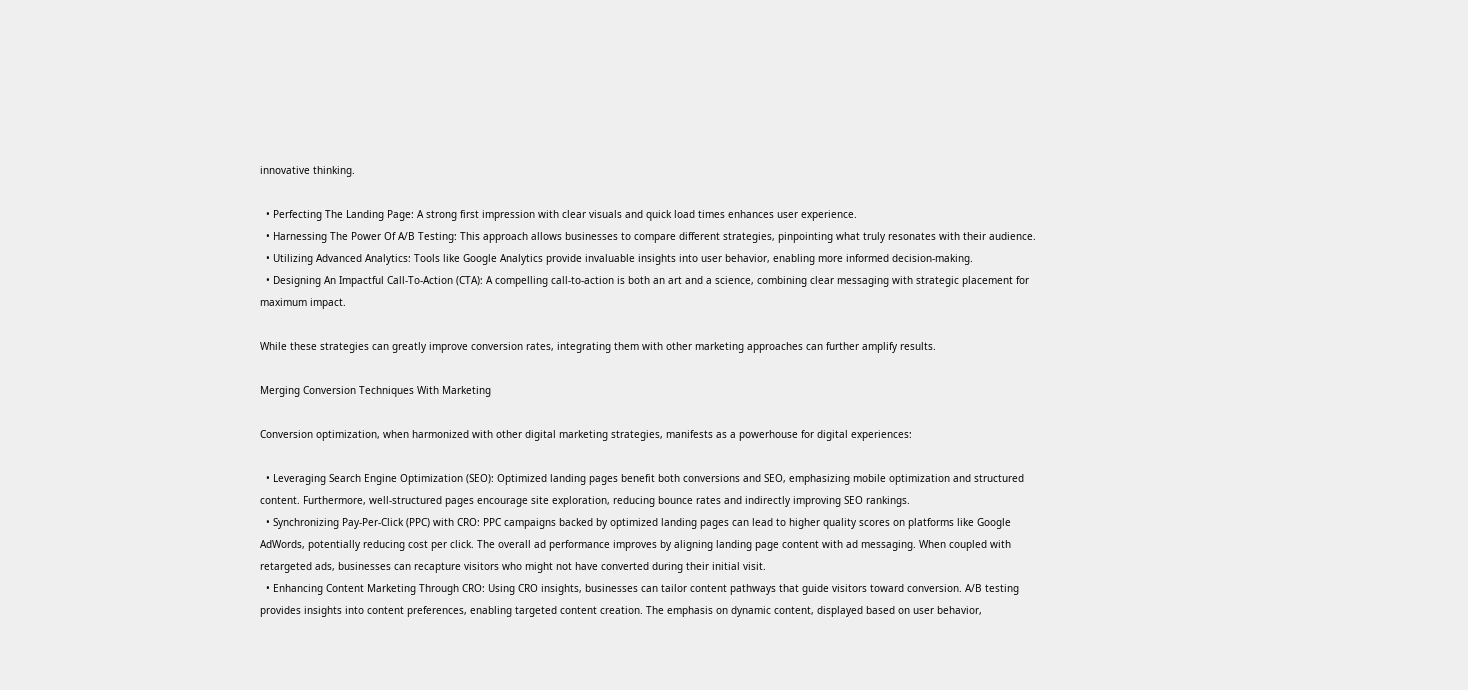innovative thinking.

  • Perfecting The Landing Page: A strong first impression with clear visuals and quick load times enhances user experience.
  • Harnessing The Power Of A/B Testing: This approach allows businesses to compare different strategies, pinpointing what truly resonates with their audience.
  • Utilizing Advanced Analytics: Tools like Google Analytics provide invaluable insights into user behavior, enabling more informed decision-making.
  • Designing An Impactful Call-To-Action (CTA): A compelling call-to-action is both an art and a science, combining clear messaging with strategic placement for maximum impact.

While these strategies can greatly improve conversion rates, integrating them with other marketing approaches can further amplify results.

Merging Conversion Techniques With Marketing

Conversion optimization, when harmonized with other digital marketing strategies, manifests as a powerhouse for digital experiences:

  • Leveraging Search Engine Optimization (SEO): Optimized landing pages benefit both conversions and SEO, emphasizing mobile optimization and structured content. Furthermore, well-structured pages encourage site exploration, reducing bounce rates and indirectly improving SEO rankings.
  • Synchronizing Pay-Per-Click (PPC) with CRO: PPC campaigns backed by optimized landing pages can lead to higher quality scores on platforms like Google AdWords, potentially reducing cost per click. The overall ad performance improves by aligning landing page content with ad messaging. When coupled with retargeted ads, businesses can recapture visitors who might not have converted during their initial visit.
  • Enhancing Content Marketing Through CRO: Using CRO insights, businesses can tailor content pathways that guide visitors toward conversion. A/B testing provides insights into content preferences, enabling targeted content creation. The emphasis on dynamic content, displayed based on user behavior,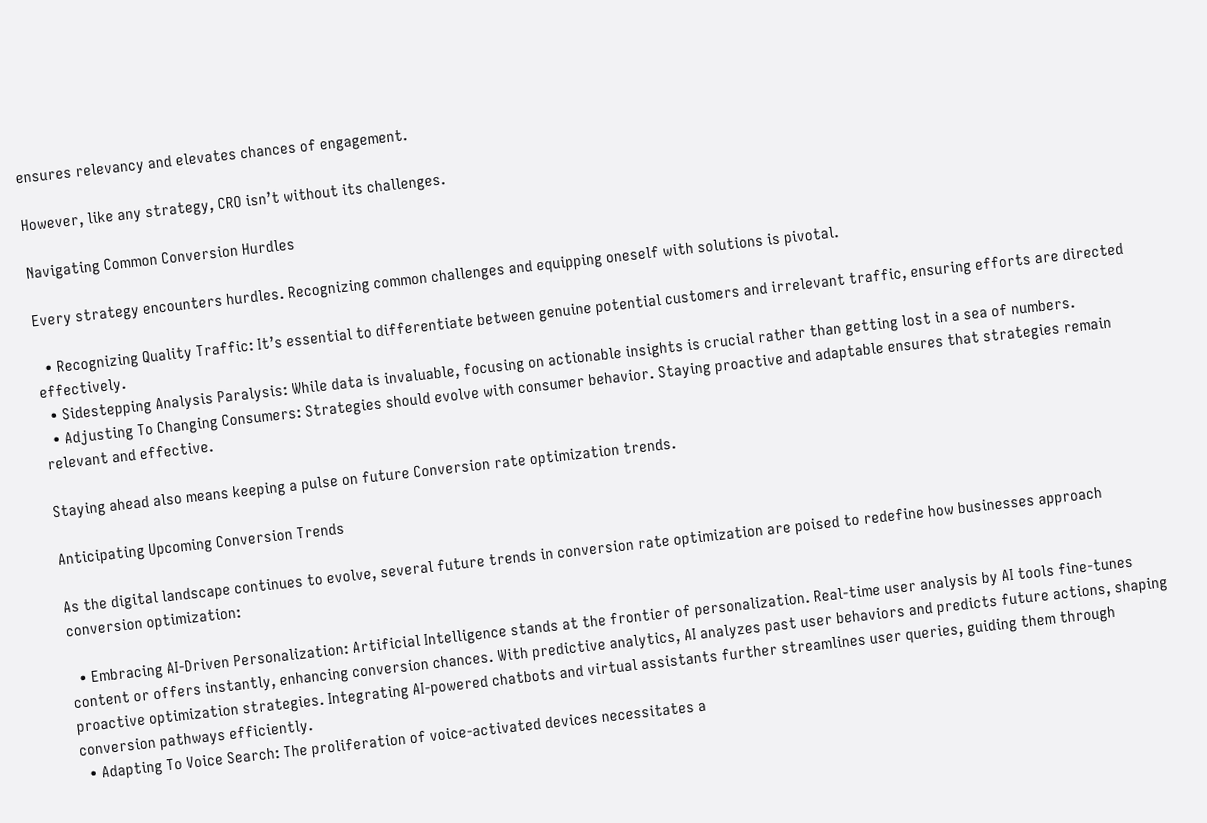ensures relevancy and elevates chances of engagement.

However, like any strategy, CRO isn’t without its challenges.

Navigating Common Conversion Hurdles

Every strategy encounters hurdles. Recognizing common challenges and equipping oneself with solutions is pivotal.

  • Recognizing Quality Traffic: It’s essential to differentiate between genuine potential customers and irrelevant traffic, ensuring efforts are directed effectively.
  • Sidestepping Analysis Paralysis: While data is invaluable, focusing on actionable insights is crucial rather than getting lost in a sea of numbers.
  • Adjusting To Changing Consumers: Strategies should evolve with consumer behavior. Staying proactive and adaptable ensures that strategies remain relevant and effective.

Staying ahead also means keeping a pulse on future Conversion rate optimization trends.

Anticipating Upcoming Conversion Trends

As the digital landscape continues to evolve, several future trends in conversion rate optimization are poised to redefine how businesses approach conversion optimization:

  • Embracing AI-Driven Personalization: Artificial Intelligence stands at the frontier of personalization. Real-time user analysis by AI tools fine-tunes content or offers instantly, enhancing conversion chances. With predictive analytics, AI analyzes past user behaviors and predicts future actions, shaping proactive optimization strategies. Integrating AI-powered chatbots and virtual assistants further streamlines user queries, guiding them through conversion pathways efficiently.
  • Adapting To Voice Search: The proliferation of voice-activated devices necessitates a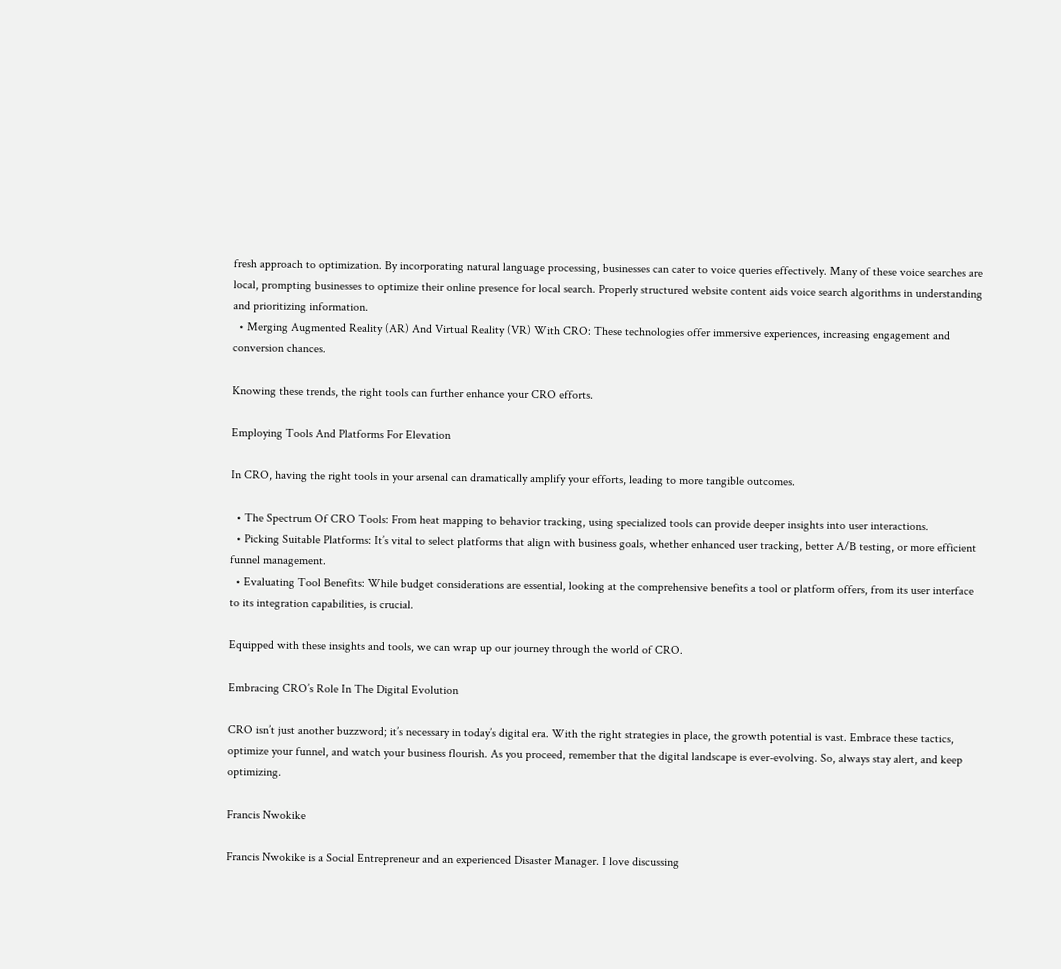fresh approach to optimization. By incorporating natural language processing, businesses can cater to voice queries effectively. Many of these voice searches are local, prompting businesses to optimize their online presence for local search. Properly structured website content aids voice search algorithms in understanding and prioritizing information.
  • Merging Augmented Reality (AR) And Virtual Reality (VR) With CRO: These technologies offer immersive experiences, increasing engagement and conversion chances.

Knowing these trends, the right tools can further enhance your CRO efforts.

Employing Tools And Platforms For Elevation

In CRO, having the right tools in your arsenal can dramatically amplify your efforts, leading to more tangible outcomes.

  • The Spectrum Of CRO Tools: From heat mapping to behavior tracking, using specialized tools can provide deeper insights into user interactions.
  • Picking Suitable Platforms: It’s vital to select platforms that align with business goals, whether enhanced user tracking, better A/B testing, or more efficient funnel management.
  • Evaluating Tool Benefits: While budget considerations are essential, looking at the comprehensive benefits a tool or platform offers, from its user interface to its integration capabilities, is crucial.

Equipped with these insights and tools, we can wrap up our journey through the world of CRO.

Embracing CRO’s Role In The Digital Evolution

CRO isn’t just another buzzword; it’s necessary in today’s digital era. With the right strategies in place, the growth potential is vast. Embrace these tactics, optimize your funnel, and watch your business flourish. As you proceed, remember that the digital landscape is ever-evolving. So, always stay alert, and keep optimizing.

Francis Nwokike

Francis Nwokike is a Social Entrepreneur and an experienced Disaster Manager. I love discussing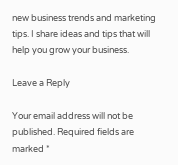new business trends and marketing tips. I share ideas and tips that will help you grow your business.

Leave a Reply

Your email address will not be published. Required fields are marked *